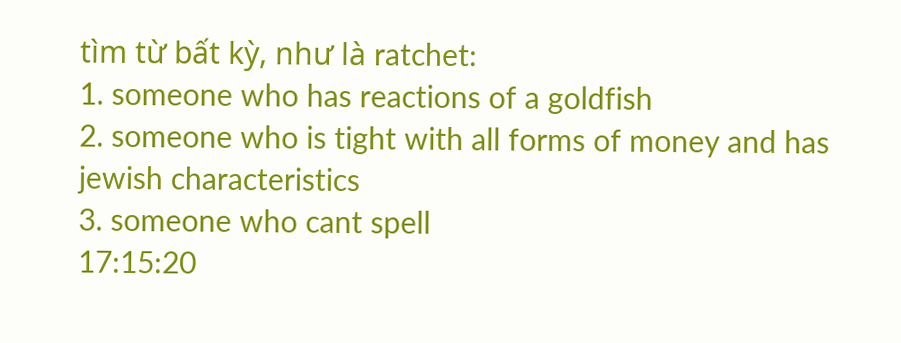tìm từ bất kỳ, như là ratchet:
1. someone who has reactions of a goldfish
2. someone who is tight with all forms of money and has jewish characteristics
3. someone who cant spell
17:15:20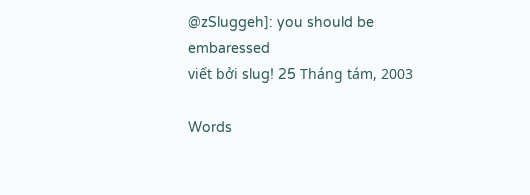@zSluggeh]: you should be embaressed
viết bởi slug! 25 Tháng tám, 2003

Words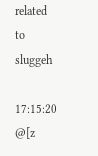related to sluggeh

17:15:20 @[z